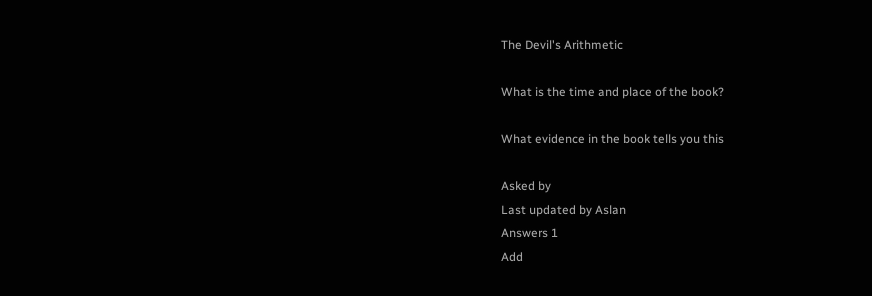The Devil's Arithmetic

What is the time and place of the book?

What evidence in the book tells you this

Asked by
Last updated by Aslan
Answers 1
Add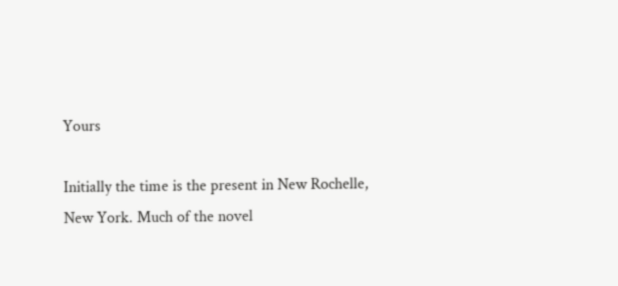Yours

Initially the time is the present in New Rochelle, New York. Much of the novel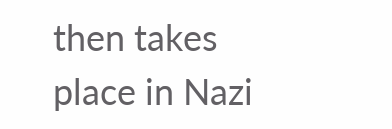then takes place in Nazi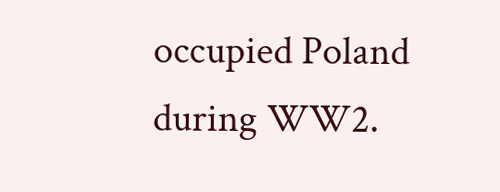occupied Poland during WW2.